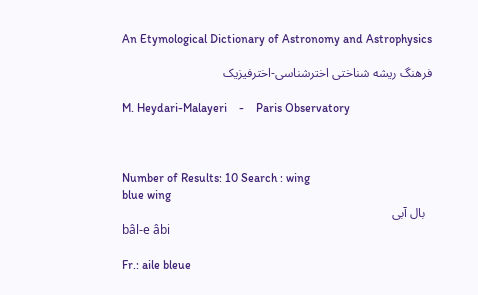An Etymological Dictionary of Astronomy and Astrophysics

فرهنگ ریشه شناختی اخترشناسی-اخترفیزیک

M. Heydari-Malayeri    -    Paris Observatory



Number of Results: 10 Search : wing
blue wing
  بال آبی
bâl-e âbi

Fr.: aile bleue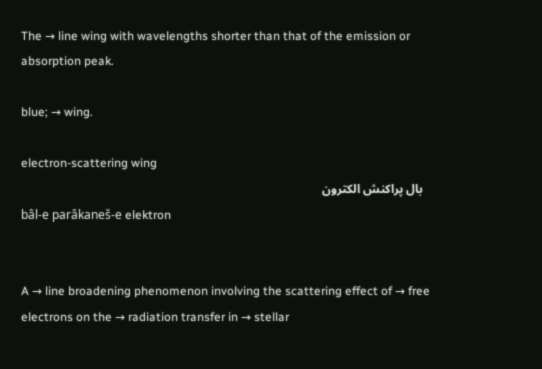The → line wing with wavelengths shorter than that of the emission or absorption peak.

blue; → wing.

electron-scattering wing
  بال پراکنش الکترون
bâl-e parâkaneš-e elektron


A → line broadening phenomenon involving the scattering effect of → free electrons on the → radiation transfer in → stellar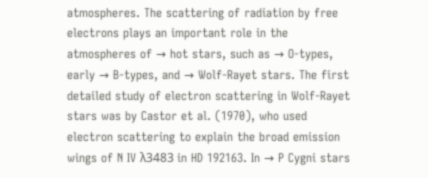atmospheres. The scattering of radiation by free electrons plays an important role in the atmospheres of → hot stars, such as → O-types, early → B-types, and → Wolf-Rayet stars. The first detailed study of electron scattering in Wolf-Rayet stars was by Castor et al. (1970), who used electron scattering to explain the broad emission wings of N IV λ3483 in HD 192163. In → P Cygni stars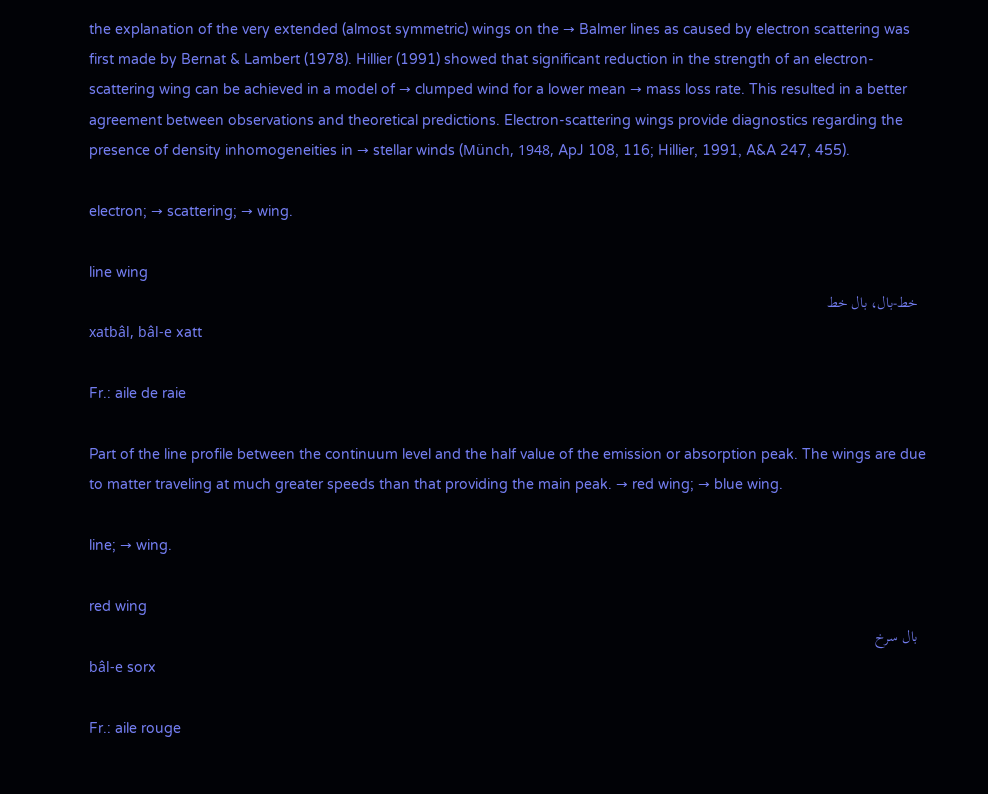the explanation of the very extended (almost symmetric) wings on the → Balmer lines as caused by electron scattering was first made by Bernat & Lambert (1978). Hillier (1991) showed that significant reduction in the strength of an electron-scattering wing can be achieved in a model of → clumped wind for a lower mean → mass loss rate. This resulted in a better agreement between observations and theoretical predictions. Electron-scattering wings provide diagnostics regarding the presence of density inhomogeneities in → stellar winds (Münch, 1948, ApJ 108, 116; Hillier, 1991, A&A 247, 455).

electron; → scattering; → wing.

line wing
  خط-بال، بال خط
xatbâl, bâl-e xatt

Fr.: aile de raie

Part of the line profile between the continuum level and the half value of the emission or absorption peak. The wings are due to matter traveling at much greater speeds than that providing the main peak. → red wing; → blue wing.

line; → wing.

red wing
  بال سرخ
bâl-e sorx

Fr.: aile rouge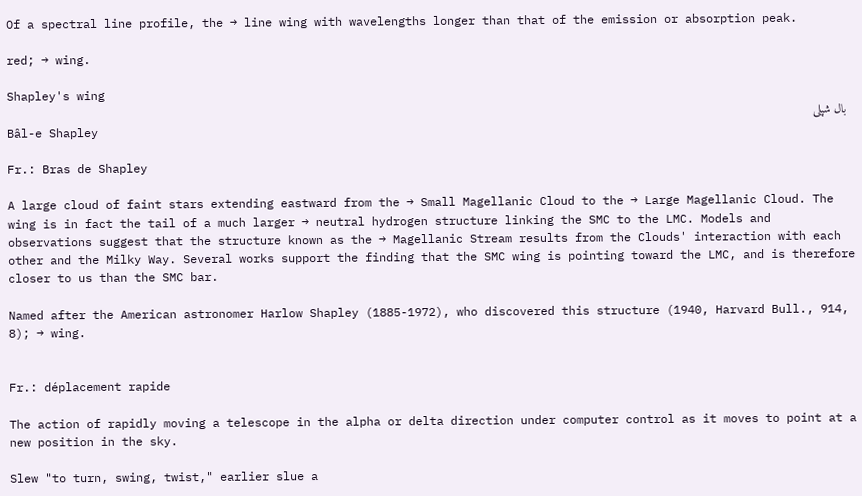Of a spectral line profile, the → line wing with wavelengths longer than that of the emission or absorption peak.

red; → wing.

Shapley's wing
  بال شپلی
Bâl-e Shapley

Fr.: Bras de Shapley

A large cloud of faint stars extending eastward from the → Small Magellanic Cloud to the → Large Magellanic Cloud. The wing is in fact the tail of a much larger → neutral hydrogen structure linking the SMC to the LMC. Models and observations suggest that the structure known as the → Magellanic Stream results from the Clouds' interaction with each other and the Milky Way. Several works support the finding that the SMC wing is pointing toward the LMC, and is therefore closer to us than the SMC bar.

Named after the American astronomer Harlow Shapley (1885-1972), who discovered this structure (1940, Harvard Bull., 914, 8); → wing.


Fr.: déplacement rapide

The action of rapidly moving a telescope in the alpha or delta direction under computer control as it moves to point at a new position in the sky.

Slew "to turn, swing, twist," earlier slue a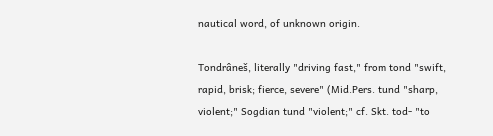nautical word, of unknown origin.

Tondrâneš, literally "driving fast," from tond "swift, rapid, brisk; fierce, severe" (Mid.Pers. tund "sharp, violent;" Sogdian tund "violent;" cf. Skt. tod- "to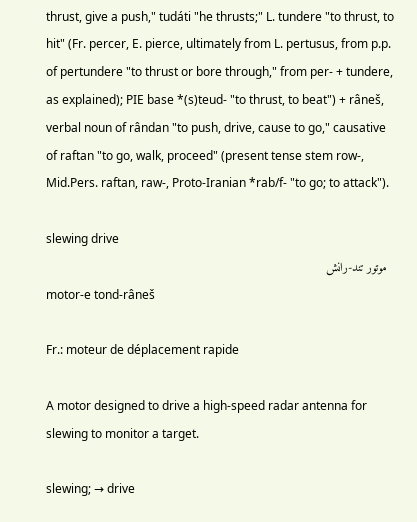thrust, give a push," tudáti "he thrusts;" L. tundere "to thrust, to hit" (Fr. percer, E. pierce, ultimately from L. pertusus, from p.p. of pertundere "to thrust or bore through," from per- + tundere, as explained); PIE base *(s)teud- "to thrust, to beat") + râneš, verbal noun of rândan "to push, drive, cause to go," causative of raftan "to go, walk, proceed" (present tense stem row-, Mid.Pers. raftan, raw-, Proto-Iranian *rab/f- "to go; to attack").

slewing drive
  موتور تند-رانش
motor-e tond-râneš

Fr.: moteur de déplacement rapide

A motor designed to drive a high-speed radar antenna for slewing to monitor a target.

slewing; → drive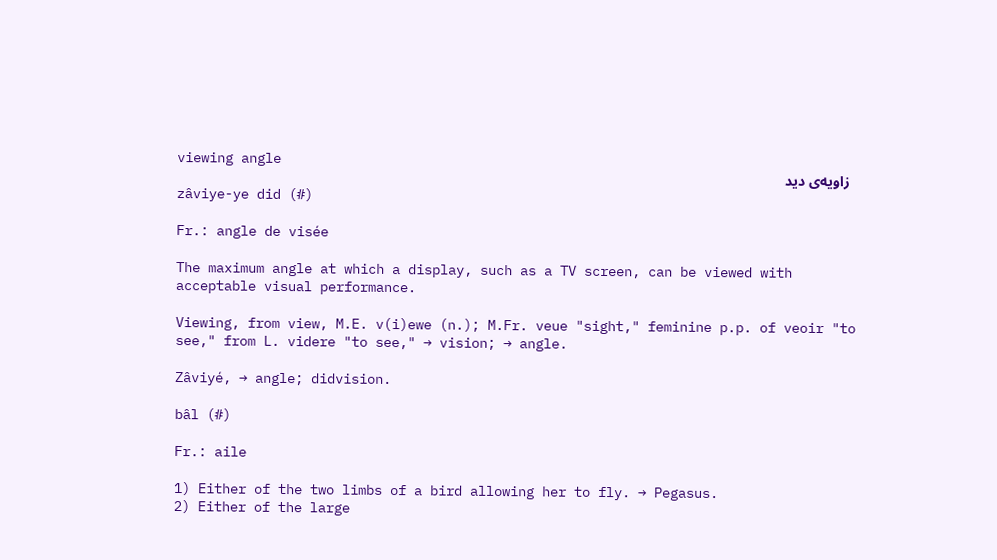viewing angle
  زاویه‌ی دید
zâviye-ye did (#)

Fr.: angle de visée

The maximum angle at which a display, such as a TV screen, can be viewed with acceptable visual performance.

Viewing, from view, M.E. v(i)ewe (n.); M.Fr. veue "sight," feminine p.p. of veoir "to see," from L. videre "to see," → vision; → angle.

Zâviyé, → angle; didvision.

bâl (#)

Fr.: aile

1) Either of the two limbs of a bird allowing her to fly. → Pegasus.
2) Either of the large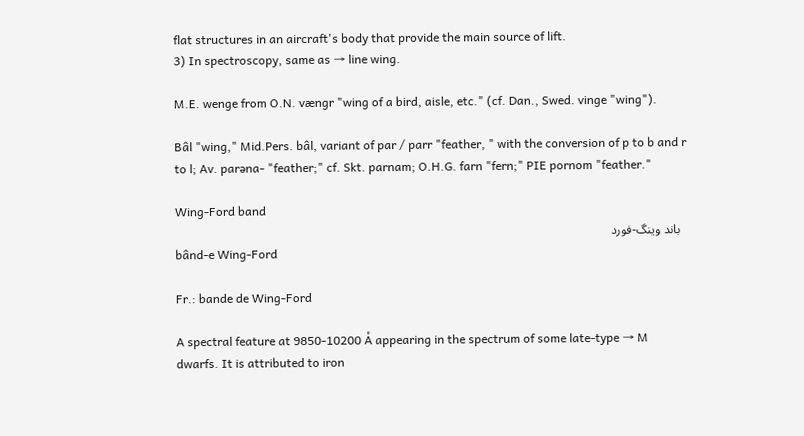flat structures in an aircraft's body that provide the main source of lift.
3) In spectroscopy, same as → line wing.

M.E. wenge from O.N. vængr "wing of a bird, aisle, etc." (cf. Dan., Swed. vinge "wing").

Bâl "wing," Mid.Pers. bâl, variant of par / parr "feather, " with the conversion of p to b and r to l; Av. parəna- "feather;" cf. Skt. parnam; O.H.G. farn "fern;" PIE pornom "feather."

Wing-Ford band
  باند وینگ-فورد
bând-e Wing-Ford

Fr.: bande de Wing-Ford

A spectral feature at 9850-10200 Å appearing in the spectrum of some late-type → M dwarfs. It is attributed to iron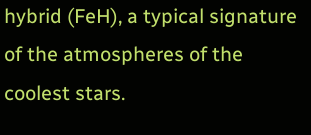hybrid (FeH), a typical signature of the atmospheres of the coolest stars.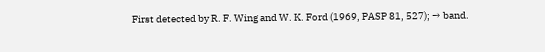First detected by R. F. Wing and W. K. Ford (1969, PASP 81, 527); → band.